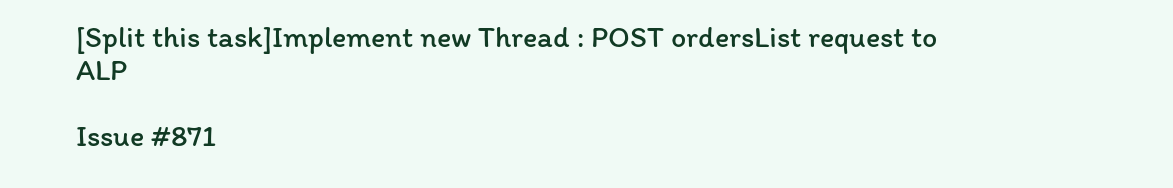[Split this task]Implement new Thread : POST ordersList request to ALP

Issue #871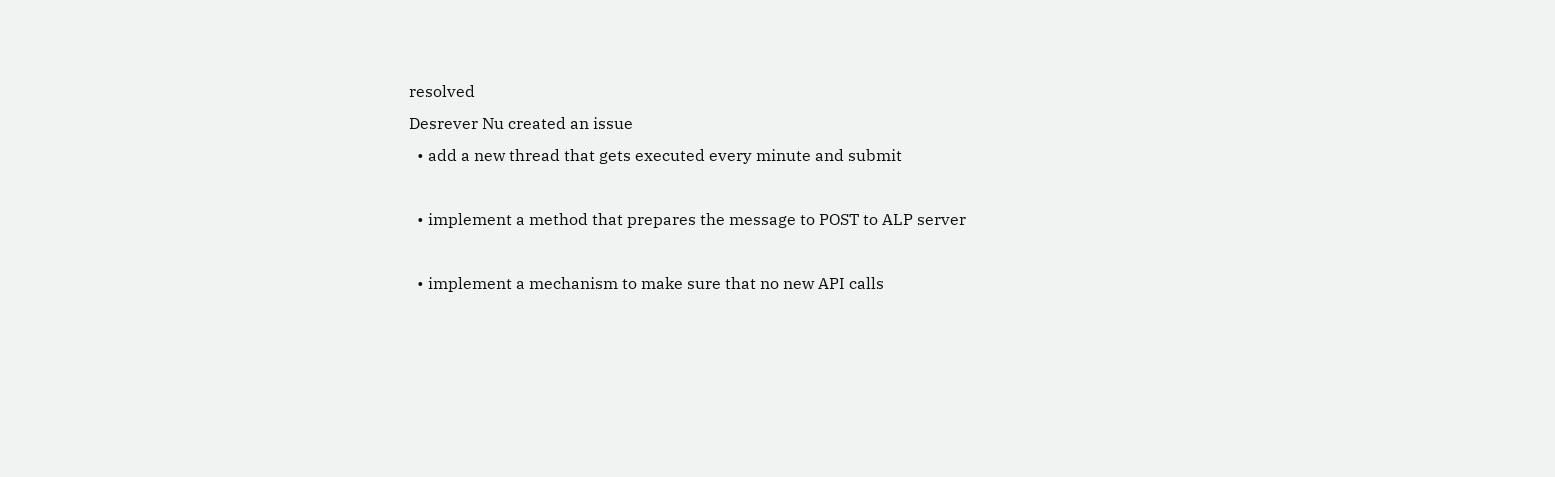resolved
Desrever Nu created an issue
  • add a new thread that gets executed every minute and submit

  • implement a method that prepares the message to POST to ALP server

  • implement a mechanism to make sure that no new API calls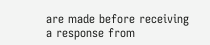are made before receiving a response from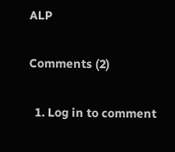ALP

Comments (2)

  1. Log in to comment